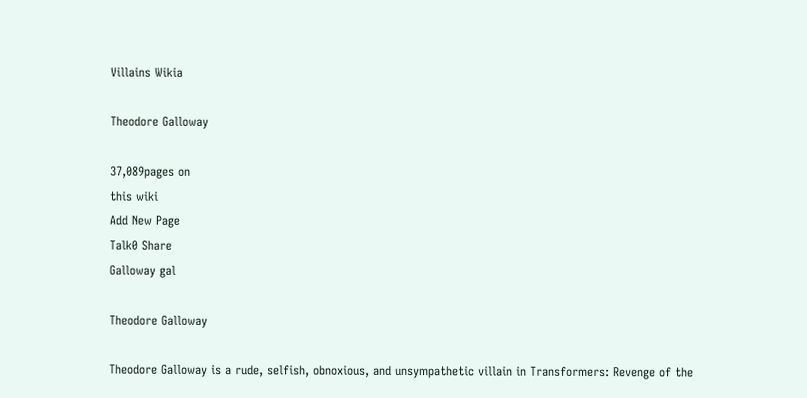Villains Wikia

Theodore Galloway

37,089pages on
this wiki
Add New Page
Talk0 Share
Galloway gal

Theodore Galloway

Theodore Galloway is a rude, selfish, obnoxious, and unsympathetic villain in Transformers: Revenge of the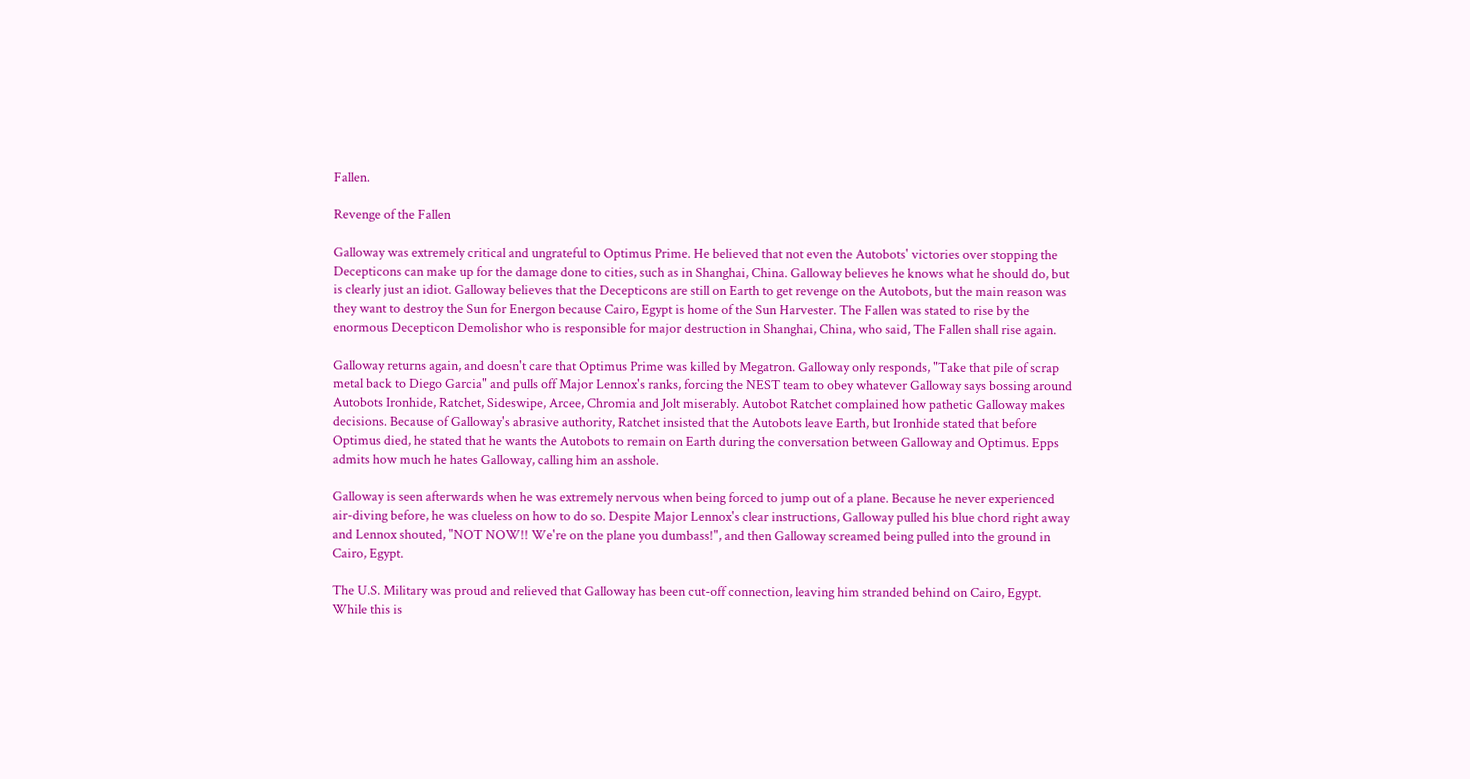Fallen.

Revenge of the Fallen

Galloway was extremely critical and ungrateful to Optimus Prime. He believed that not even the Autobots' victories over stopping the Decepticons can make up for the damage done to cities, such as in Shanghai, China. Galloway believes he knows what he should do, but is clearly just an idiot. Galloway believes that the Decepticons are still on Earth to get revenge on the Autobots, but the main reason was they want to destroy the Sun for Energon because Cairo, Egypt is home of the Sun Harvester. The Fallen was stated to rise by the enormous Decepticon Demolishor who is responsible for major destruction in Shanghai, China, who said, The Fallen shall rise again.

Galloway returns again, and doesn't care that Optimus Prime was killed by Megatron. Galloway only responds, "Take that pile of scrap metal back to Diego Garcia" and pulls off Major Lennox's ranks, forcing the NEST team to obey whatever Galloway says bossing around Autobots Ironhide, Ratchet, Sideswipe, Arcee, Chromia and Jolt miserably. Autobot Ratchet complained how pathetic Galloway makes decisions. Because of Galloway's abrasive authority, Ratchet insisted that the Autobots leave Earth, but Ironhide stated that before Optimus died, he stated that he wants the Autobots to remain on Earth during the conversation between Galloway and Optimus. Epps admits how much he hates Galloway, calling him an asshole.

Galloway is seen afterwards when he was extremely nervous when being forced to jump out of a plane. Because he never experienced air-diving before, he was clueless on how to do so. Despite Major Lennox's clear instructions, Galloway pulled his blue chord right away and Lennox shouted, "NOT NOW!! We're on the plane you dumbass!", and then Galloway screamed being pulled into the ground in Cairo, Egypt.

The U.S. Military was proud and relieved that Galloway has been cut-off connection, leaving him stranded behind on Cairo, Egypt. While this is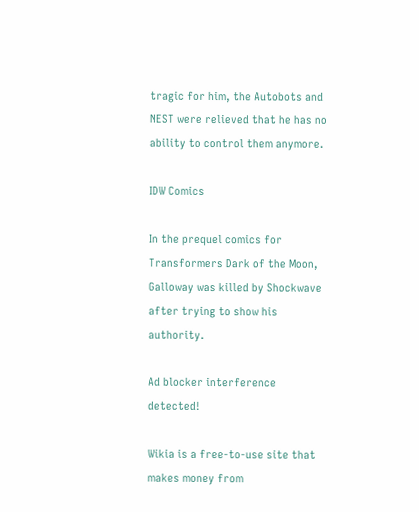tragic for him, the Autobots and NEST were relieved that he has no ability to control them anymore.

IDW Comics

In the prequel comics for Transformers Dark of the Moon, Galloway was killed by Shockwave after trying to show his authority.

Ad blocker interference detected!

Wikia is a free-to-use site that makes money from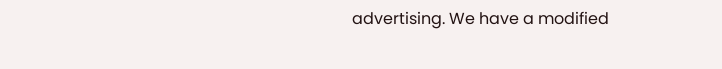advertising. We have a modified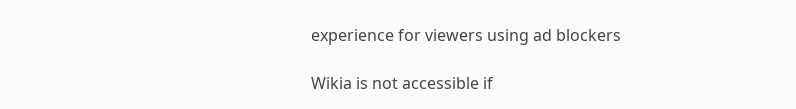experience for viewers using ad blockers

Wikia is not accessible if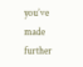you’ve made further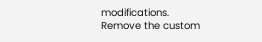modifications. Remove the custom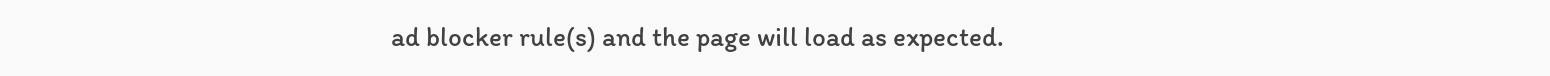ad blocker rule(s) and the page will load as expected.